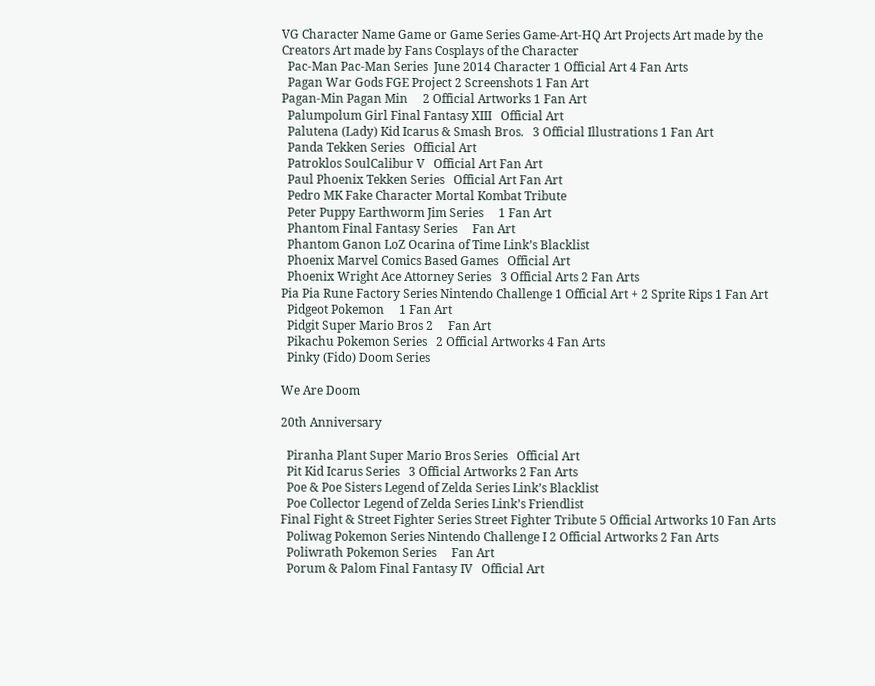VG Character Name Game or Game Series Game-Art-HQ Art Projects Art made by the Creators Art made by Fans Cosplays of the Character
  Pac-Man Pac-Man Series  June 2014 Character 1 Official Art 4 Fan Arts
  Pagan War Gods FGE Project 2 Screenshots 1 Fan Art
Pagan-Min Pagan Min     2 Official Artworks 1 Fan Art
  Palumpolum Girl Final Fantasy XIII   Official Art
  Palutena (Lady) Kid Icarus & Smash Bros.   3 Official Illustrations 1 Fan Art
  Panda Tekken Series   Official Art
  Patroklos SoulCalibur V   Official Art Fan Art
  Paul Phoenix Tekken Series   Official Art Fan Art
  Pedro MK Fake Character Mortal Kombat Tribute
  Peter Puppy Earthworm Jim Series     1 Fan Art
  Phantom Final Fantasy Series     Fan Art
  Phantom Ganon LoZ Ocarina of Time Link’s Blacklist
  Phoenix Marvel Comics Based Games   Official Art
  Phoenix Wright Ace Attorney Series   3 Official Arts 2 Fan Arts
Pia Pia Rune Factory Series Nintendo Challenge 1 Official Art + 2 Sprite Rips 1 Fan Art
  Pidgeot Pokemon     1 Fan Art
  Pidgit Super Mario Bros 2     Fan Art
  Pikachu Pokemon Series   2 Official Artworks 4 Fan Arts
  Pinky (Fido) Doom Series

We Are Doom

20th Anniversary

  Piranha Plant Super Mario Bros Series   Official Art
  Pit Kid Icarus Series   3 Official Artworks 2 Fan Arts
  Poe & Poe Sisters Legend of Zelda Series Link’s Blacklist
  Poe Collector Legend of Zelda Series Link’s Friendlist
Final Fight & Street Fighter Series Street Fighter Tribute 5 Official Artworks 10 Fan Arts
  Poliwag Pokemon Series Nintendo Challenge I 2 Official Artworks 2 Fan Arts
  Poliwrath Pokemon Series     Fan Art
  Porum & Palom Final Fantasy IV   Official Art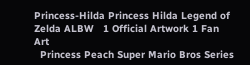Princess-Hilda Princess Hilda Legend of Zelda ALBW   1 Official Artwork 1 Fan Art
  Princess Peach Super Mario Bros Series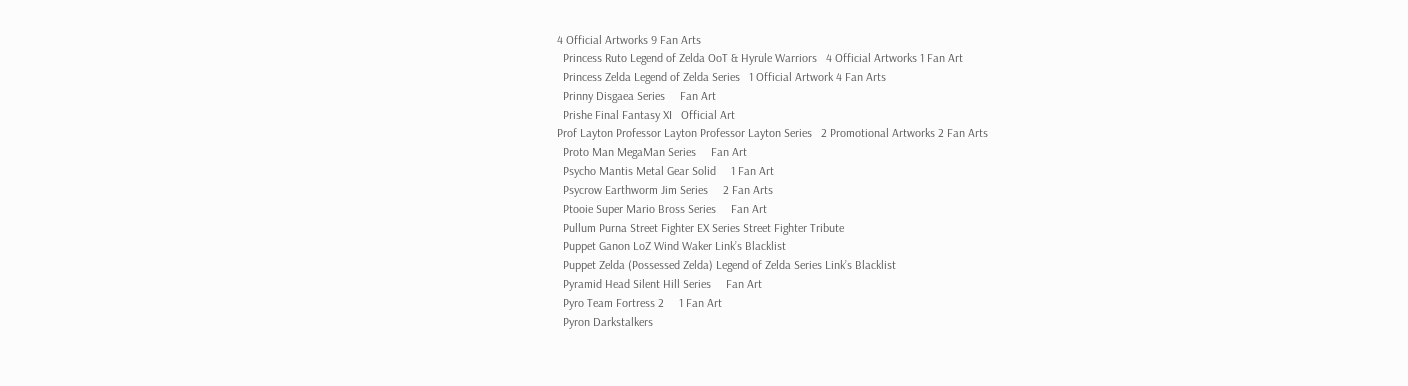4 Official Artworks 9 Fan Arts
  Princess Ruto Legend of Zelda OoT & Hyrule Warriors   4 Official Artworks 1 Fan Art
  Princess Zelda Legend of Zelda Series   1 Official Artwork 4 Fan Arts
  Prinny Disgaea Series     Fan Art
  Prishe Final Fantasy XI   Official Art
Prof Layton Professor Layton Professor Layton Series   2 Promotional Artworks 2 Fan Arts
  Proto Man MegaMan Series     Fan Art
  Psycho Mantis Metal Gear Solid     1 Fan Art
  Psycrow Earthworm Jim Series     2 Fan Arts
  Ptooie Super Mario Bross Series     Fan Art
  Pullum Purna Street Fighter EX Series Street Fighter Tribute
  Puppet Ganon LoZ Wind Waker Link’s Blacklist
  Puppet Zelda (Possessed Zelda) Legend of Zelda Series Link’s Blacklist
  Pyramid Head Silent Hill Series     Fan Art
  Pyro Team Fortress 2     1 Fan Art
  Pyron Darkstalkers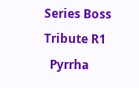Series Boss Tribute R1
  Pyrrha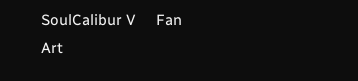SoulCalibur V     Fan Art